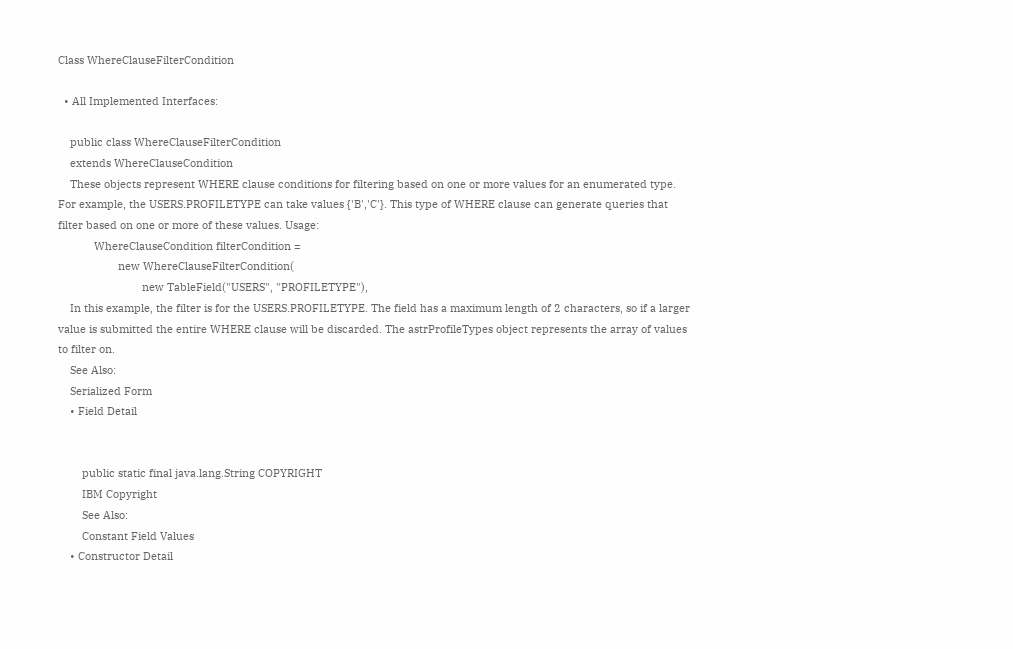Class WhereClauseFilterCondition

  • All Implemented Interfaces:

    public class WhereClauseFilterCondition
    extends WhereClauseCondition
    These objects represent WHERE clause conditions for filtering based on one or more values for an enumerated type. For example, the USERS.PROFILETYPE can take values {'B','C'}. This type of WHERE clause can generate queries that filter based on one or more of these values. Usage:
            WhereClauseCondition filterCondition =
                    new WhereClauseFilterCondition(
                            new TableField("USERS", "PROFILETYPE"),
    In this example, the filter is for the USERS.PROFILETYPE. The field has a maximum length of 2 characters, so if a larger value is submitted the entire WHERE clause will be discarded. The astrProfileTypes object represents the array of values to filter on.
    See Also:
    Serialized Form
    • Field Detail


        public static final java.lang.String COPYRIGHT
        IBM Copyright
        See Also:
        Constant Field Values
    • Constructor Detail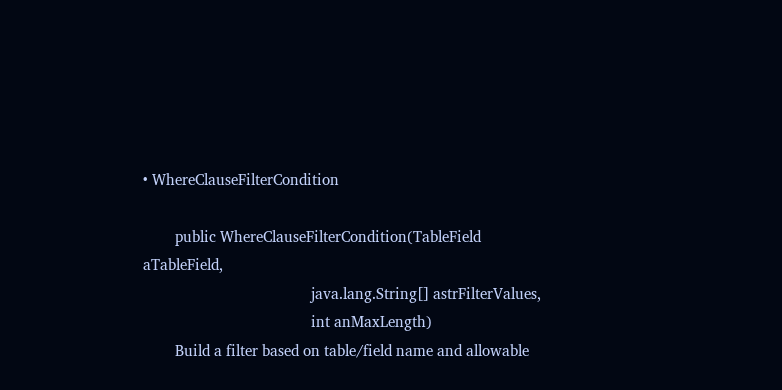• WhereClauseFilterCondition

        public WhereClauseFilterCondition(TableField aTableField,
                                          java.lang.String[] astrFilterValues,
                                          int anMaxLength)
        Build a filter based on table/field name and allowable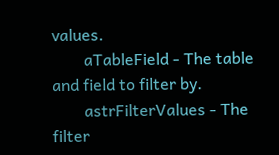values.
        aTableField - The table and field to filter by.
        astrFilterValues - The filter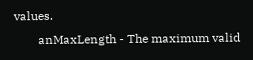values.
        anMaxLength - The maximum valid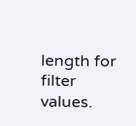length for filter values.